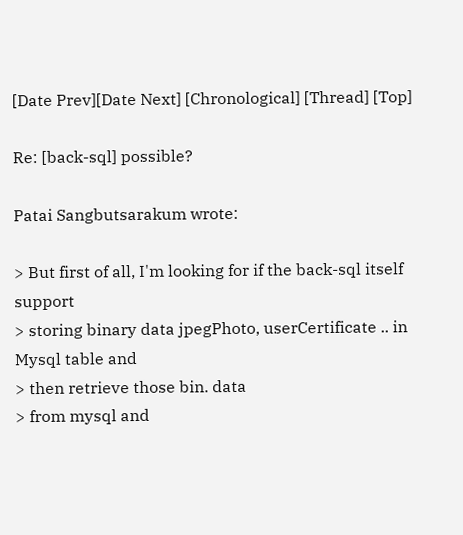[Date Prev][Date Next] [Chronological] [Thread] [Top]

Re: [back-sql] possible?

Patai Sangbutsarakum wrote:

> But first of all, I'm looking for if the back-sql itself support
> storing binary data jpegPhoto, userCertificate .. in Mysql table and
> then retrieve those bin. data
> from mysql and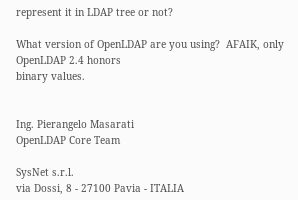represent it in LDAP tree or not?

What version of OpenLDAP are you using?  AFAIK, only OpenLDAP 2.4 honors
binary values.


Ing. Pierangelo Masarati
OpenLDAP Core Team

SysNet s.r.l.
via Dossi, 8 - 27100 Pavia - ITALIA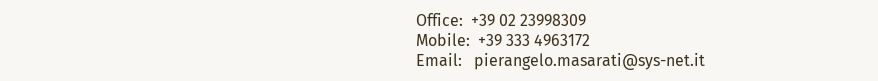Office:  +39 02 23998309
Mobile:  +39 333 4963172
Email:   pierangelo.masarati@sys-net.it